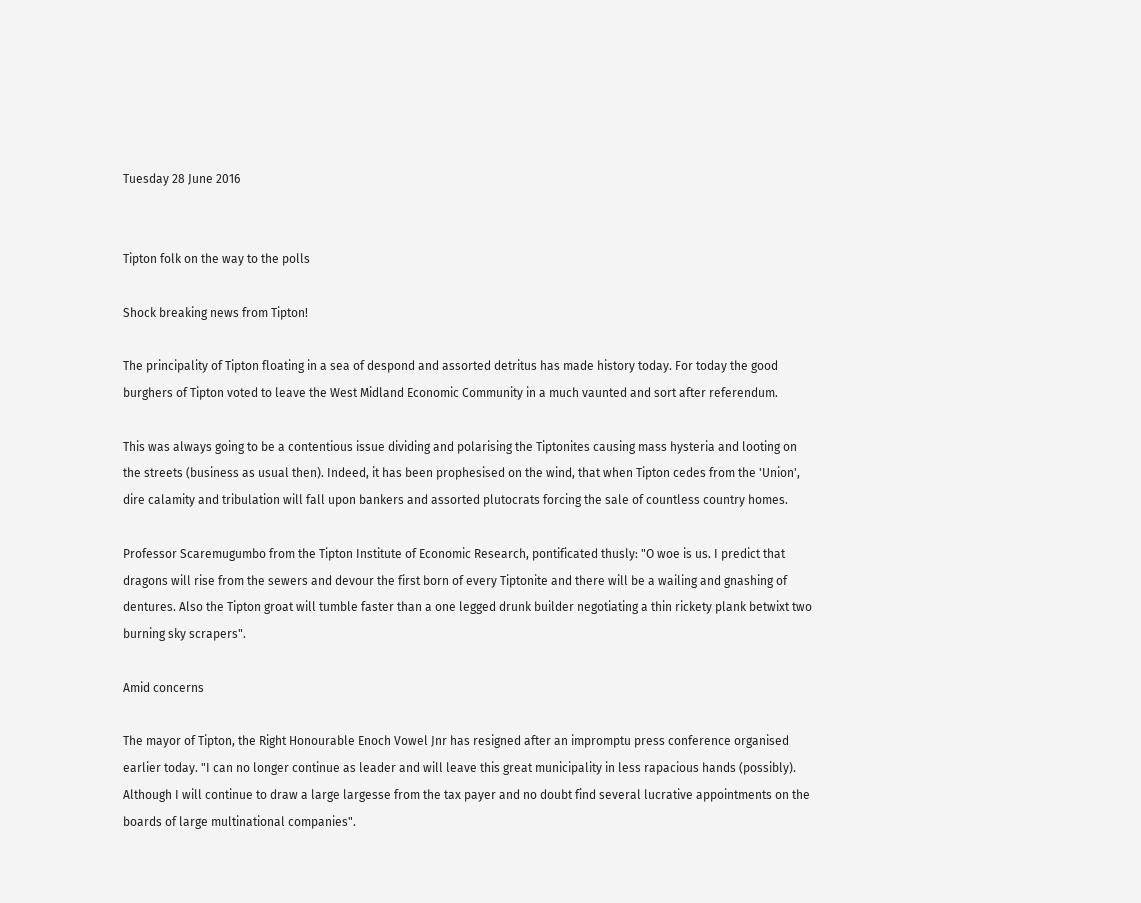Tuesday 28 June 2016


Tipton folk on the way to the polls

Shock breaking news from Tipton!

The principality of Tipton floating in a sea of despond and assorted detritus has made history today. For today the good burghers of Tipton voted to leave the West Midland Economic Community in a much vaunted and sort after referendum.

This was always going to be a contentious issue dividing and polarising the Tiptonites causing mass hysteria and looting on the streets (business as usual then). Indeed, it has been prophesised on the wind, that when Tipton cedes from the 'Union', dire calamity and tribulation will fall upon bankers and assorted plutocrats forcing the sale of countless country homes.

Professor Scaremugumbo from the Tipton Institute of Economic Research, pontificated thusly: "O woe is us. I predict that dragons will rise from the sewers and devour the first born of every Tiptonite and there will be a wailing and gnashing of dentures. Also the Tipton groat will tumble faster than a one legged drunk builder negotiating a thin rickety plank betwixt two burning sky scrapers".

Amid concerns

The mayor of Tipton, the Right Honourable Enoch Vowel Jnr has resigned after an impromptu press conference organised earlier today. "I can no longer continue as leader and will leave this great municipality in less rapacious hands (possibly). Although I will continue to draw a large largesse from the tax payer and no doubt find several lucrative appointments on the boards of large multinational companies".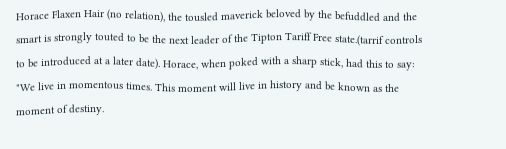Horace Flaxen Hair (no relation), the tousled maverick beloved by the befuddled and the smart is strongly touted to be the next leader of the Tipton Tariff Free state.(tarrif controls to be introduced at a later date). Horace, when poked with a sharp stick, had this to say: "We live in momentous times. This moment will live in history and be known as the moment of destiny.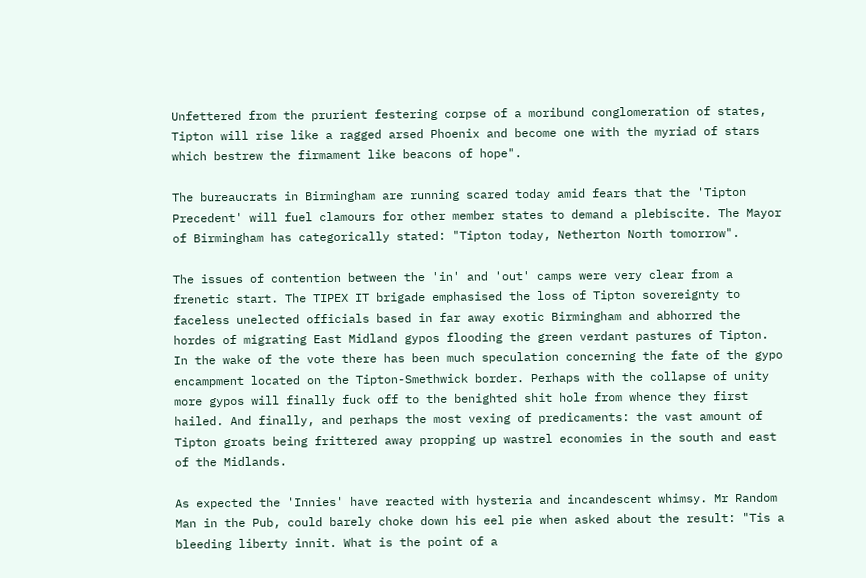Unfettered from the prurient festering corpse of a moribund conglomeration of states, Tipton will rise like a ragged arsed Phoenix and become one with the myriad of stars which bestrew the firmament like beacons of hope".

The bureaucrats in Birmingham are running scared today amid fears that the 'Tipton Precedent' will fuel clamours for other member states to demand a plebiscite. The Mayor of Birmingham has categorically stated: "Tipton today, Netherton North tomorrow".

The issues of contention between the 'in' and 'out' camps were very clear from a frenetic start. The TIPEX IT brigade emphasised the loss of Tipton sovereignty to faceless unelected officials based in far away exotic Birmingham and abhorred the hordes of migrating East Midland gypos flooding the green verdant pastures of Tipton. In the wake of the vote there has been much speculation concerning the fate of the gypo encampment located on the Tipton-Smethwick border. Perhaps with the collapse of unity more gypos will finally fuck off to the benighted shit hole from whence they first hailed. And finally, and perhaps the most vexing of predicaments: the vast amount of Tipton groats being frittered away propping up wastrel economies in the south and east of the Midlands.

As expected the 'Innies' have reacted with hysteria and incandescent whimsy. Mr Random Man in the Pub, could barely choke down his eel pie when asked about the result: "Tis a bleeding liberty innit. What is the point of a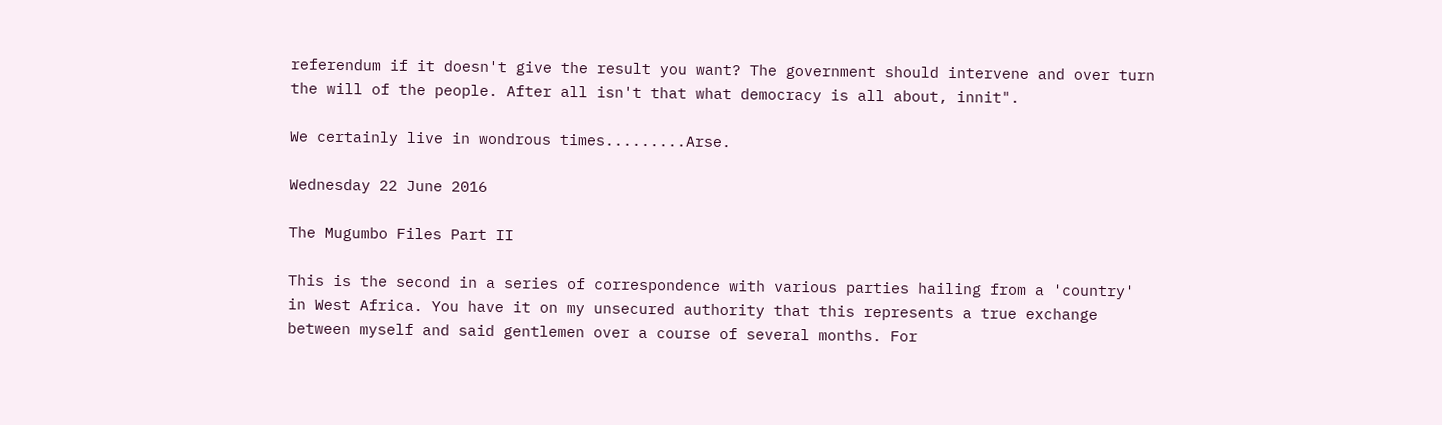referendum if it doesn't give the result you want? The government should intervene and over turn the will of the people. After all isn't that what democracy is all about, innit".

We certainly live in wondrous times.........Arse.

Wednesday 22 June 2016

The Mugumbo Files Part II

This is the second in a series of correspondence with various parties hailing from a 'country' in West Africa. You have it on my unsecured authority that this represents a true exchange between myself and said gentlemen over a course of several months. For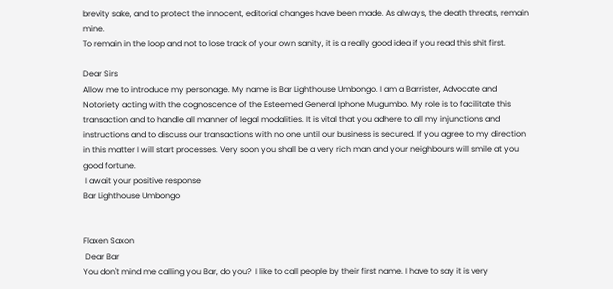brevity sake, and to protect the innocent, editorial changes have been made. As always, the death threats, remain mine.
To remain in the loop and not to lose track of your own sanity, it is a really good idea if you read this shit first.

Dear Sirs
Allow me to introduce my personage. My name is Bar Lighthouse Umbongo. I am a Barrister, Advocate and Notoriety acting with the cognoscence of the Esteemed General Iphone Mugumbo. My role is to facilitate this transaction and to handle all manner of legal modalities. It is vital that you adhere to all my injunctions and instructions and to discuss our transactions with no one until our business is secured. If you agree to my direction in this matter I will start processes. Very soon you shall be a very rich man and your neighbours will smile at you good fortune.
 I await your positive response
Bar Lighthouse Umbongo


Flaxen Saxon
 Dear Bar
You don't mind me calling you Bar, do you?  I like to call people by their first name. I have to say it is very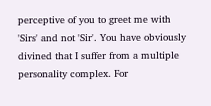perceptive of you to greet me with 'Sirs' and not 'Sir'. You have obviously divined that I suffer from a multiple personality complex. For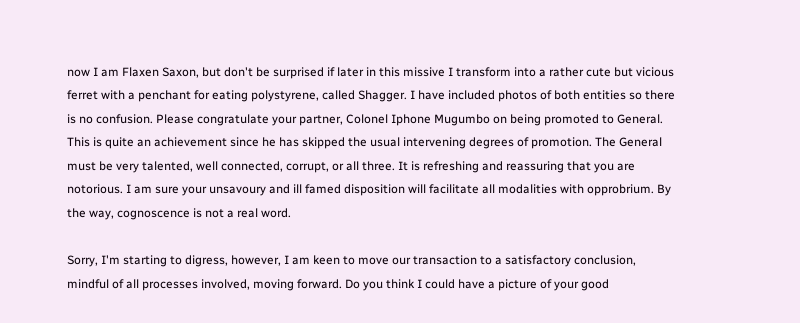now I am Flaxen Saxon, but don't be surprised if later in this missive I transform into a rather cute but vicious ferret with a penchant for eating polystyrene, called Shagger. I have included photos of both entities so there is no confusion. Please congratulate your partner, Colonel Iphone Mugumbo on being promoted to General. This is quite an achievement since he has skipped the usual intervening degrees of promotion. The General must be very talented, well connected, corrupt, or all three. It is refreshing and reassuring that you are notorious. I am sure your unsavoury and ill famed disposition will facilitate all modalities with opprobrium. By the way, cognoscence is not a real word.

Sorry, I'm starting to digress, however, I am keen to move our transaction to a satisfactory conclusion, mindful of all processes involved, moving forward. Do you think I could have a picture of your good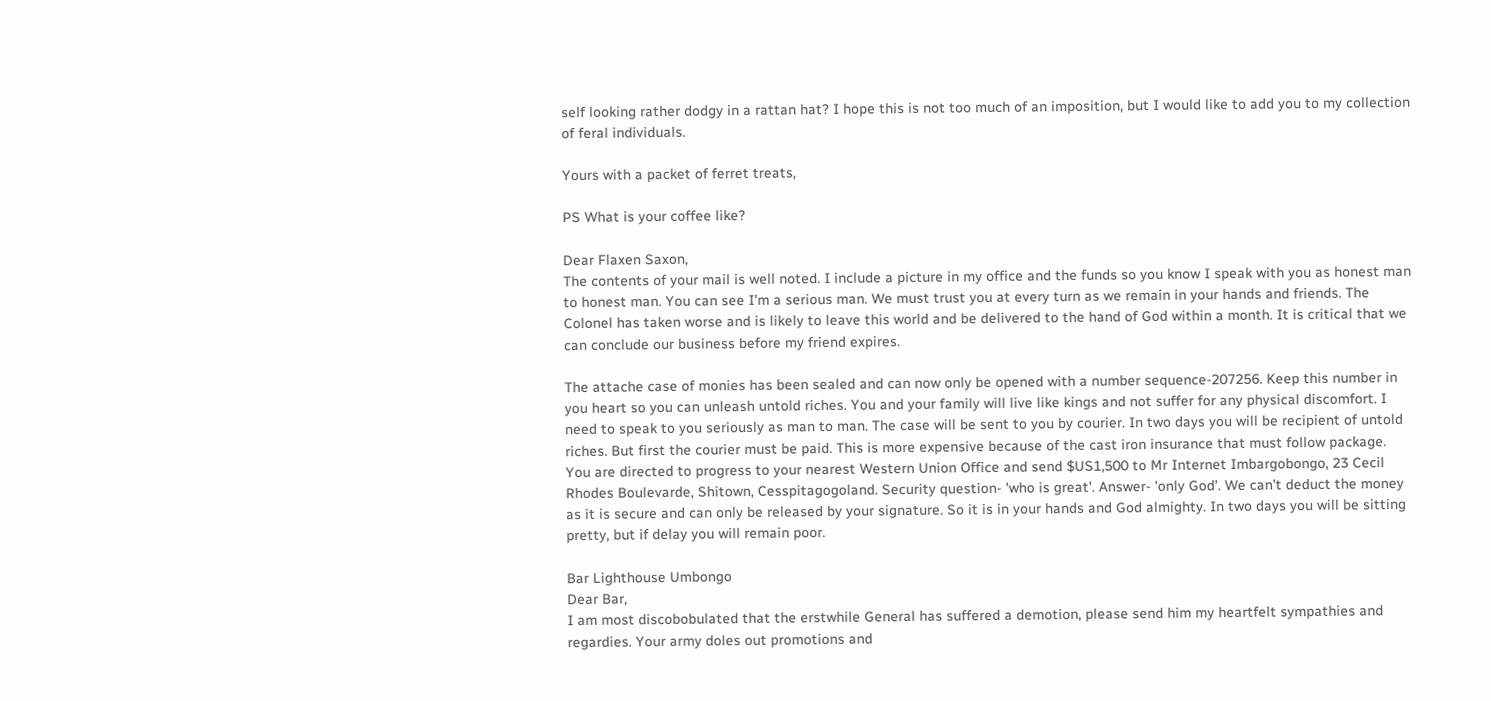self looking rather dodgy in a rattan hat? I hope this is not too much of an imposition, but I would like to add you to my collection of feral individuals.

Yours with a packet of ferret treats,

PS What is your coffee like?

Dear Flaxen Saxon,
The contents of your mail is well noted. I include a picture in my office and the funds so you know I speak with you as honest man to honest man. You can see I'm a serious man. We must trust you at every turn as we remain in your hands and friends. The Colonel has taken worse and is likely to leave this world and be delivered to the hand of God within a month. It is critical that we can conclude our business before my friend expires.

The attache case of monies has been sealed and can now only be opened with a number sequence-207256. Keep this number in you heart so you can unleash untold riches. You and your family will live like kings and not suffer for any physical discomfort. I need to speak to you seriously as man to man. The case will be sent to you by courier. In two days you will be recipient of untold riches. But first the courier must be paid. This is more expensive because of the cast iron insurance that must follow package. You are directed to progress to your nearest Western Union Office and send $US1,500 to Mr Internet Imbargobongo, 23 Cecil Rhodes Boulevarde, Shitown, Cesspitagogoland. Security question- 'who is great'. Answer- 'only God'. We can't deduct the money as it is secure and can only be released by your signature. So it is in your hands and God almighty. In two days you will be sitting pretty, but if delay you will remain poor.

Bar Lighthouse Umbongo
Dear Bar,
I am most discobobulated that the erstwhile General has suffered a demotion, please send him my heartfelt sympathies and regardies. Your army doles out promotions and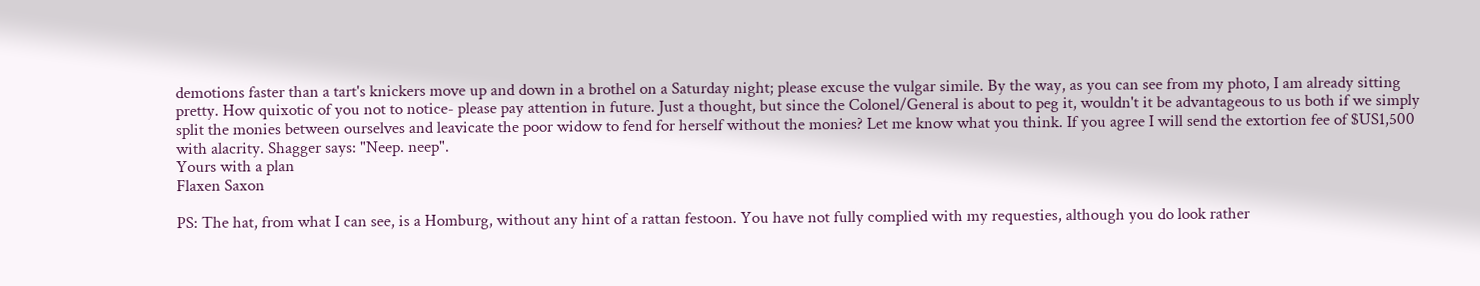demotions faster than a tart's knickers move up and down in a brothel on a Saturday night; please excuse the vulgar simile. By the way, as you can see from my photo, I am already sitting pretty. How quixotic of you not to notice- please pay attention in future. Just a thought, but since the Colonel/General is about to peg it, wouldn't it be advantageous to us both if we simply split the monies between ourselves and leavicate the poor widow to fend for herself without the monies? Let me know what you think. If you agree I will send the extortion fee of $US1,500 with alacrity. Shagger says: "Neep. neep".
Yours with a plan
Flaxen Saxon

PS: The hat, from what I can see, is a Homburg, without any hint of a rattan festoon. You have not fully complied with my requesties, although you do look rather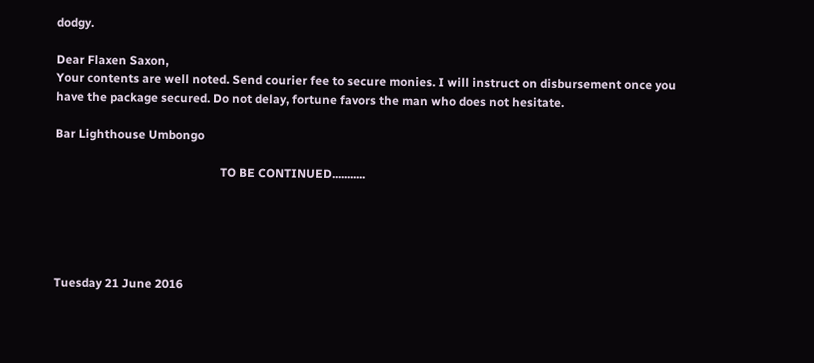dodgy.

Dear Flaxen Saxon,
Your contents are well noted. Send courier fee to secure monies. I will instruct on disbursement once you have the package secured. Do not delay, fortune favors the man who does not hesitate.

Bar Lighthouse Umbongo

                                                       TO BE CONTINUED...........





Tuesday 21 June 2016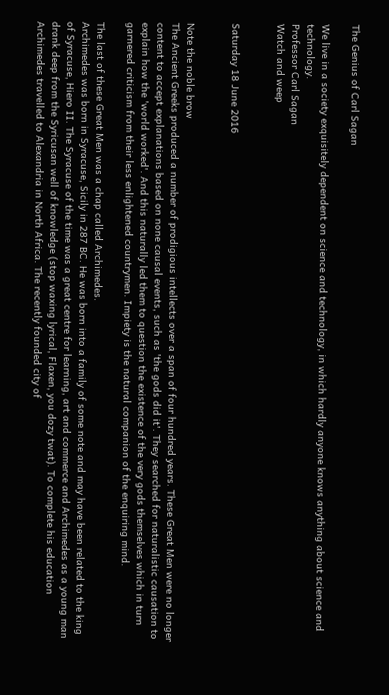The Genius of Carl Sagan

We live in a society exquisitely dependent on science and technology, in which hardly anyone knows anything about science and technology.
Professor Carl Sagan
Watch and weep


Saturday 18 June 2016


Note the noble brow
The Ancient Greeks produced a number of prodigious intellects over a span of four hundred years. These Great Men were no longer content to accept explanations based on none causal events, such as 'the gods did it'. They searched for naturalistic causation to explain how the 'world worked'. And this naturally led them to question the existence of the very gods themselves which in turn garnered criticism from their less enlightened countrymen. Impiety is the natural companion of the enquiring mind.

The last of these Great Men was a chap called Archimedes.
Archimedes was born in Syracuse, Sicily in 287 BC. He was born into a family of some note and may have been related to the king of Syracuse, Hiero II. The Syracuse of the time was a great centre for learning, art and commerce and Archimedes as a young man drank deep from the Syricusan well of knowledge (stop waxing lyrical, Flaxen, you dozy twat). To complete his education Archimedes travelled to Alexandria in North Africa. The recently founded city of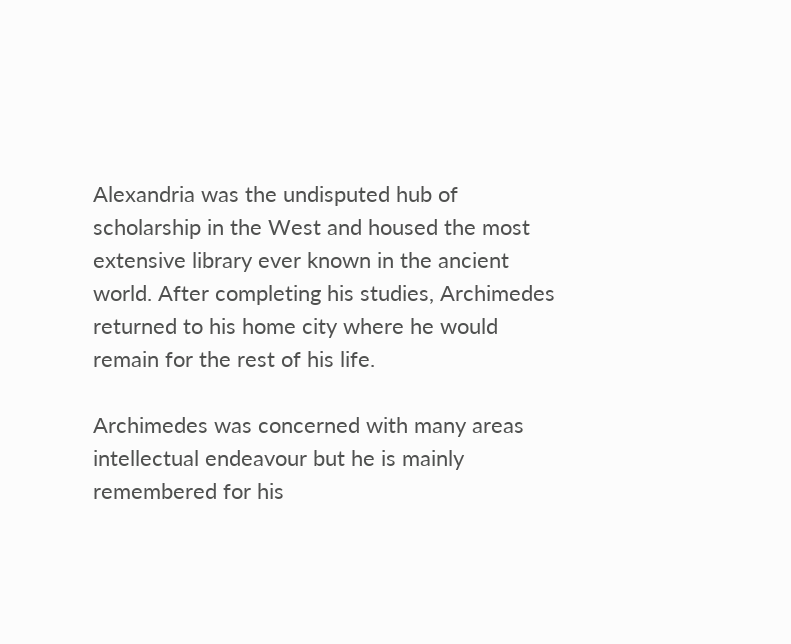Alexandria was the undisputed hub of scholarship in the West and housed the most extensive library ever known in the ancient world. After completing his studies, Archimedes returned to his home city where he would remain for the rest of his life.

Archimedes was concerned with many areas intellectual endeavour but he is mainly remembered for his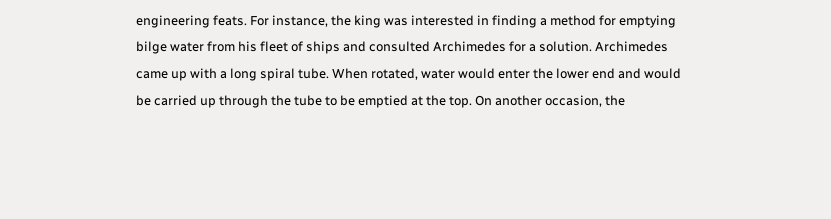engineering feats. For instance, the king was interested in finding a method for emptying bilge water from his fleet of ships and consulted Archimedes for a solution. Archimedes came up with a long spiral tube. When rotated, water would enter the lower end and would be carried up through the tube to be emptied at the top. On another occasion, the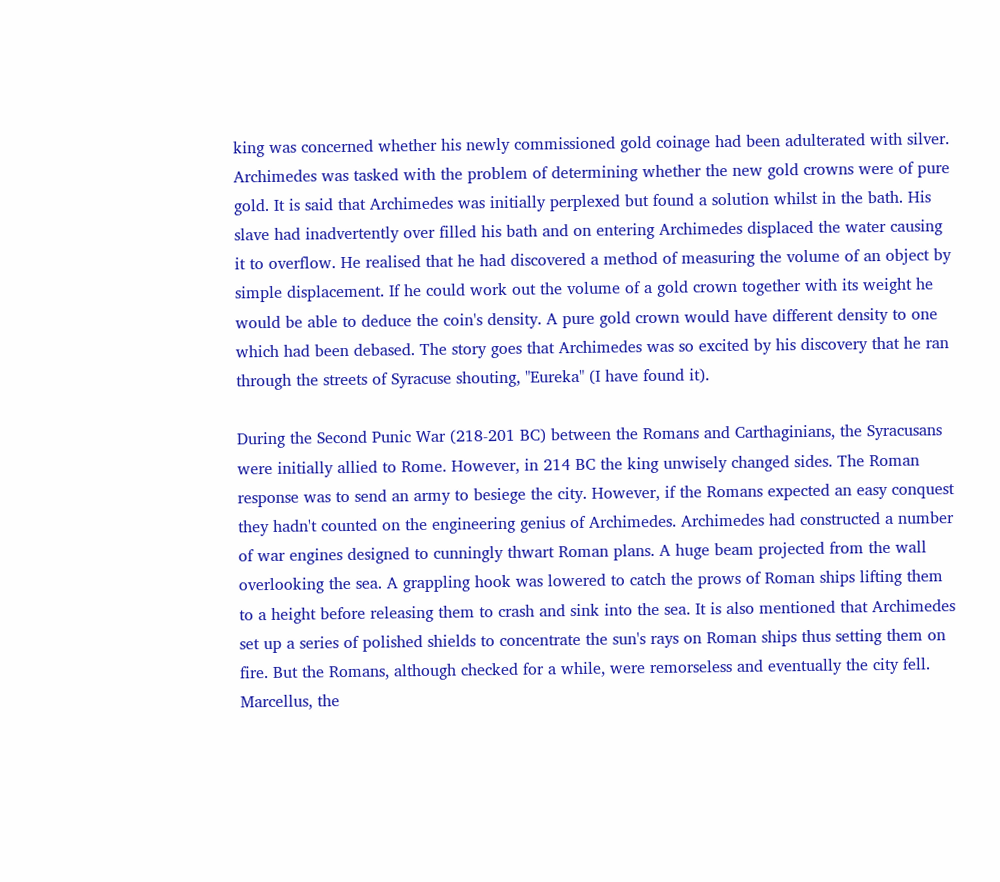king was concerned whether his newly commissioned gold coinage had been adulterated with silver. Archimedes was tasked with the problem of determining whether the new gold crowns were of pure gold. It is said that Archimedes was initially perplexed but found a solution whilst in the bath. His slave had inadvertently over filled his bath and on entering Archimedes displaced the water causing it to overflow. He realised that he had discovered a method of measuring the volume of an object by simple displacement. If he could work out the volume of a gold crown together with its weight he would be able to deduce the coin's density. A pure gold crown would have different density to one which had been debased. The story goes that Archimedes was so excited by his discovery that he ran through the streets of Syracuse shouting, "Eureka" (I have found it).

During the Second Punic War (218-201 BC) between the Romans and Carthaginians, the Syracusans were initially allied to Rome. However, in 214 BC the king unwisely changed sides. The Roman response was to send an army to besiege the city. However, if the Romans expected an easy conquest they hadn't counted on the engineering genius of Archimedes. Archimedes had constructed a number of war engines designed to cunningly thwart Roman plans. A huge beam projected from the wall overlooking the sea. A grappling hook was lowered to catch the prows of Roman ships lifting them to a height before releasing them to crash and sink into the sea. It is also mentioned that Archimedes set up a series of polished shields to concentrate the sun's rays on Roman ships thus setting them on fire. But the Romans, although checked for a while, were remorseless and eventually the city fell. Marcellus, the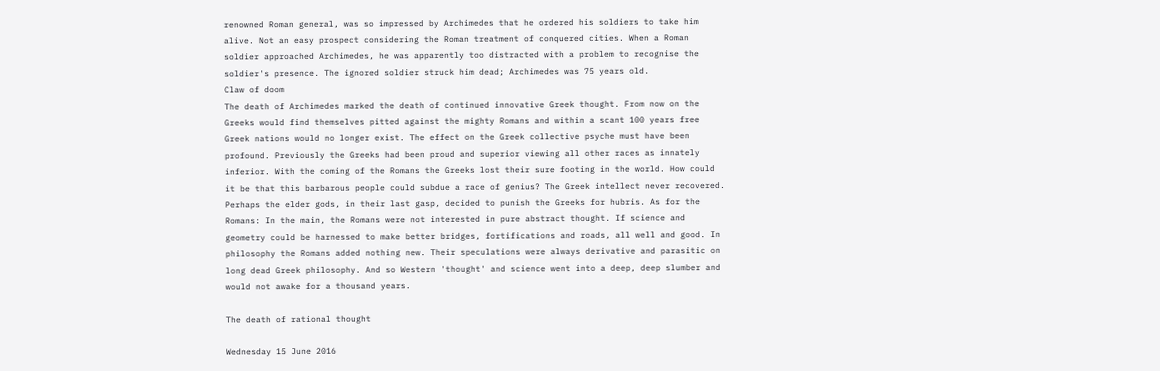renowned Roman general, was so impressed by Archimedes that he ordered his soldiers to take him alive. Not an easy prospect considering the Roman treatment of conquered cities. When a Roman soldier approached Archimedes, he was apparently too distracted with a problem to recognise the soldier's presence. The ignored soldier struck him dead; Archimedes was 75 years old.
Claw of doom
The death of Archimedes marked the death of continued innovative Greek thought. From now on the Greeks would find themselves pitted against the mighty Romans and within a scant 100 years free Greek nations would no longer exist. The effect on the Greek collective psyche must have been profound. Previously the Greeks had been proud and superior viewing all other races as innately inferior. With the coming of the Romans the Greeks lost their sure footing in the world. How could it be that this barbarous people could subdue a race of genius? The Greek intellect never recovered. Perhaps the elder gods, in their last gasp, decided to punish the Greeks for hubris. As for the Romans: In the main, the Romans were not interested in pure abstract thought. If science and geometry could be harnessed to make better bridges, fortifications and roads, all well and good. In philosophy the Romans added nothing new. Their speculations were always derivative and parasitic on long dead Greek philosophy. And so Western 'thought' and science went into a deep, deep slumber and would not awake for a thousand years.

The death of rational thought

Wednesday 15 June 2016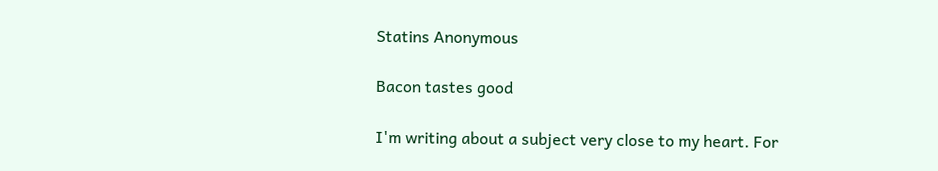Statins Anonymous

Bacon tastes good

I'm writing about a subject very close to my heart. For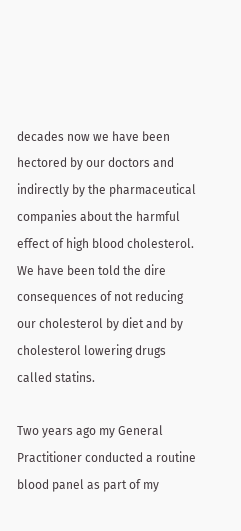decades now we have been hectored by our doctors and indirectly by the pharmaceutical companies about the harmful effect of high blood cholesterol. We have been told the dire consequences of not reducing our cholesterol by diet and by cholesterol lowering drugs called statins.

Two years ago my General Practitioner conducted a routine blood panel as part of my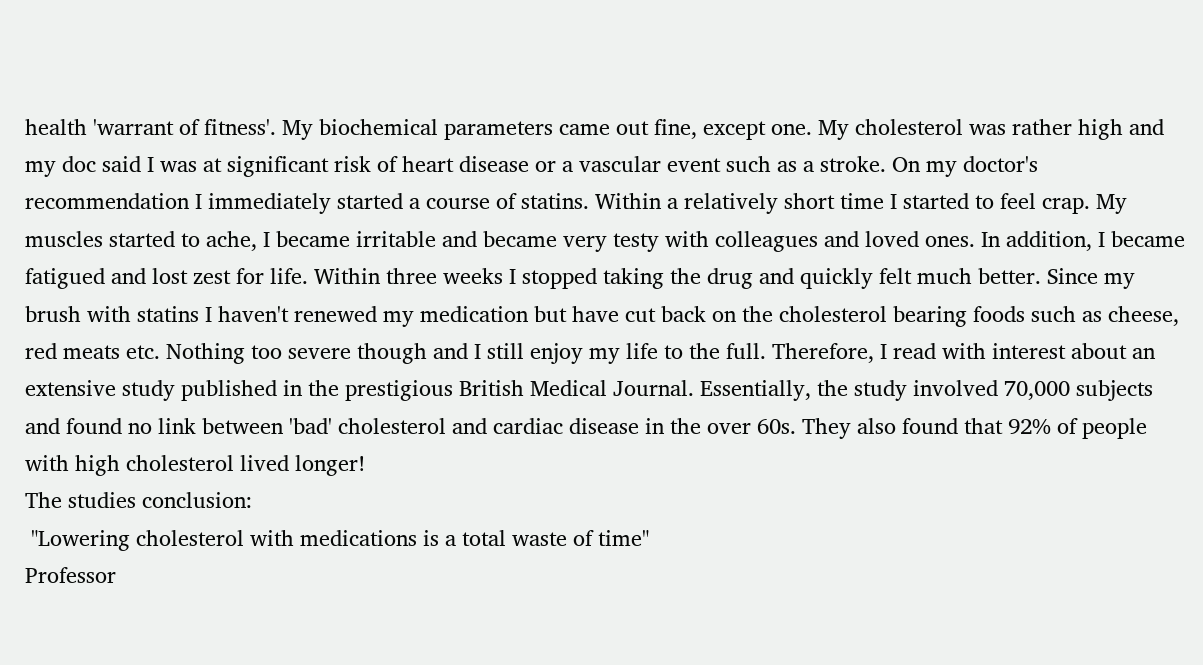health 'warrant of fitness'. My biochemical parameters came out fine, except one. My cholesterol was rather high and my doc said I was at significant risk of heart disease or a vascular event such as a stroke. On my doctor's recommendation I immediately started a course of statins. Within a relatively short time I started to feel crap. My muscles started to ache, I became irritable and became very testy with colleagues and loved ones. In addition, I became fatigued and lost zest for life. Within three weeks I stopped taking the drug and quickly felt much better. Since my brush with statins I haven't renewed my medication but have cut back on the cholesterol bearing foods such as cheese, red meats etc. Nothing too severe though and I still enjoy my life to the full. Therefore, I read with interest about an extensive study published in the prestigious British Medical Journal. Essentially, the study involved 70,000 subjects and found no link between 'bad' cholesterol and cardiac disease in the over 60s. They also found that 92% of people with high cholesterol lived longer!
The studies conclusion:
 "Lowering cholesterol with medications is a total waste of time"
Professor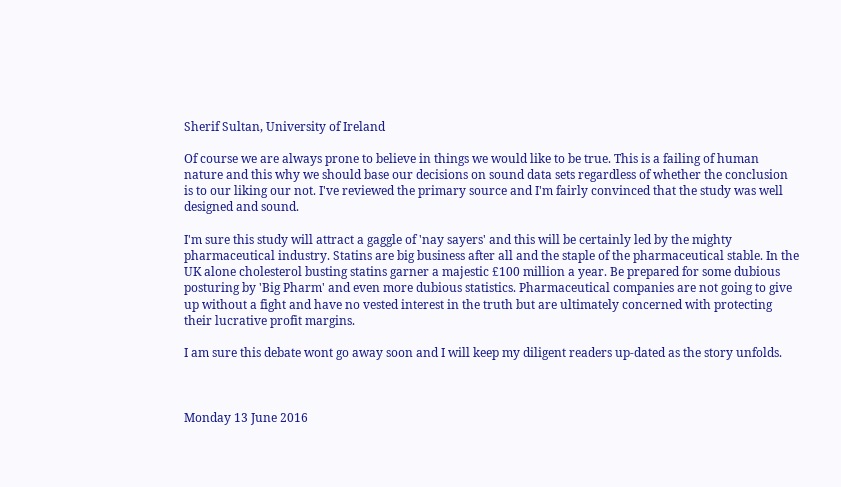Sherif Sultan, University of Ireland

Of course we are always prone to believe in things we would like to be true. This is a failing of human nature and this why we should base our decisions on sound data sets regardless of whether the conclusion is to our liking our not. I've reviewed the primary source and I'm fairly convinced that the study was well designed and sound.

I'm sure this study will attract a gaggle of 'nay sayers' and this will be certainly led by the mighty pharmaceutical industry. Statins are big business after all and the staple of the pharmaceutical stable. In the UK alone cholesterol busting statins garner a majestic £100 million a year. Be prepared for some dubious posturing by 'Big Pharm' and even more dubious statistics. Pharmaceutical companies are not going to give up without a fight and have no vested interest in the truth but are ultimately concerned with protecting their lucrative profit margins.

I am sure this debate wont go away soon and I will keep my diligent readers up-dated as the story unfolds.



Monday 13 June 2016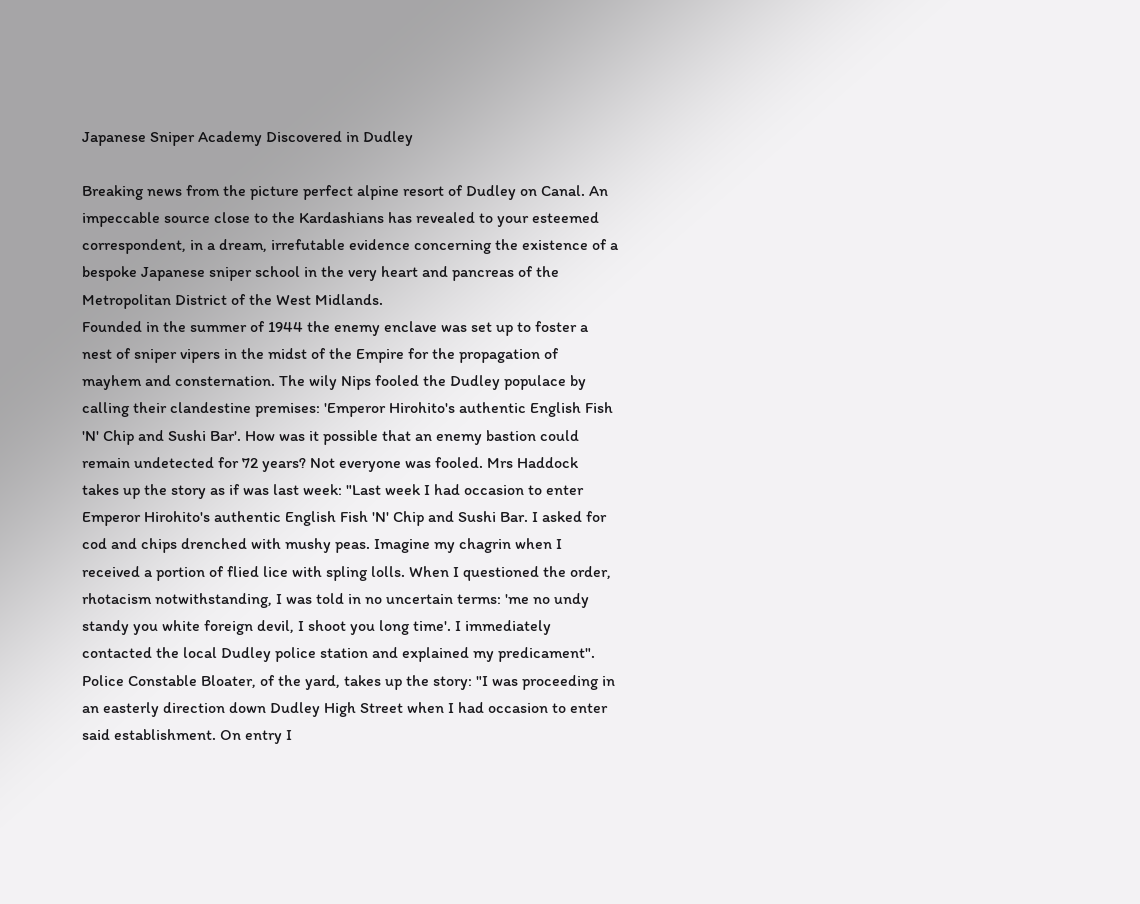Japanese Sniper Academy Discovered in Dudley

Breaking news from the picture perfect alpine resort of Dudley on Canal. An impeccable source close to the Kardashians has revealed to your esteemed correspondent, in a dream, irrefutable evidence concerning the existence of a bespoke Japanese sniper school in the very heart and pancreas of the Metropolitan District of the West Midlands.
Founded in the summer of 1944 the enemy enclave was set up to foster a nest of sniper vipers in the midst of the Empire for the propagation of mayhem and consternation. The wily Nips fooled the Dudley populace by calling their clandestine premises: 'Emperor Hirohito's authentic English Fish 'N' Chip and Sushi Bar'. How was it possible that an enemy bastion could remain undetected for 72 years? Not everyone was fooled. Mrs Haddock takes up the story as if was last week: "Last week I had occasion to enter Emperor Hirohito's authentic English Fish 'N' Chip and Sushi Bar. I asked for cod and chips drenched with mushy peas. Imagine my chagrin when I received a portion of flied lice with spling lolls. When I questioned the order, rhotacism notwithstanding, I was told in no uncertain terms: 'me no undy standy you white foreign devil, I shoot you long time'. I immediately contacted the local Dudley police station and explained my predicament". Police Constable Bloater, of the yard, takes up the story: "I was proceeding in an easterly direction down Dudley High Street when I had occasion to enter said establishment. On entry I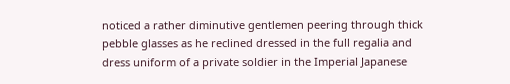noticed a rather diminutive gentlemen peering through thick pebble glasses as he reclined dressed in the full regalia and dress uniform of a private soldier in the Imperial Japanese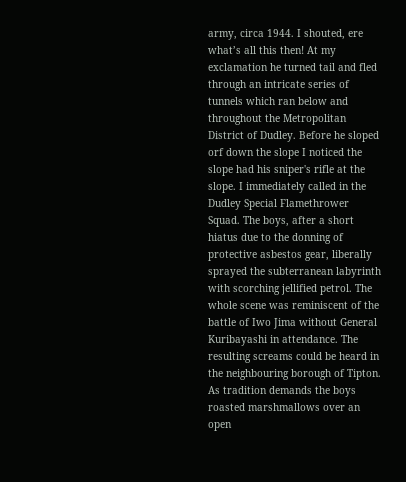army, circa 1944. I shouted, ere what’s all this then! At my exclamation he turned tail and fled through an intricate series of tunnels which ran below and throughout the Metropolitan District of Dudley. Before he sloped orf down the slope I noticed the slope had his sniper's rifle at the slope. I immediately called in the Dudley Special Flamethrower Squad. The boys, after a short hiatus due to the donning of protective asbestos gear, liberally sprayed the subterranean labyrinth with scorching jellified petrol. The whole scene was reminiscent of the battle of Iwo Jima without General Kuribayashi in attendance. The resulting screams could be heard in the neighbouring borough of Tipton. As tradition demands the boys roasted marshmallows over an open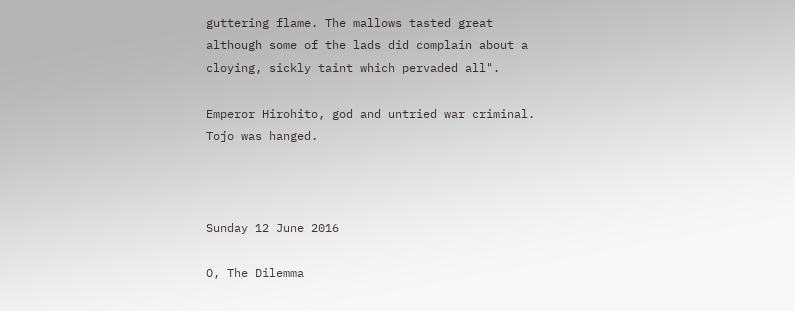guttering flame. The mallows tasted great although some of the lads did complain about a cloying, sickly taint which pervaded all".

Emperor Hirohito, god and untried war criminal. Tojo was hanged.



Sunday 12 June 2016

O, The Dilemma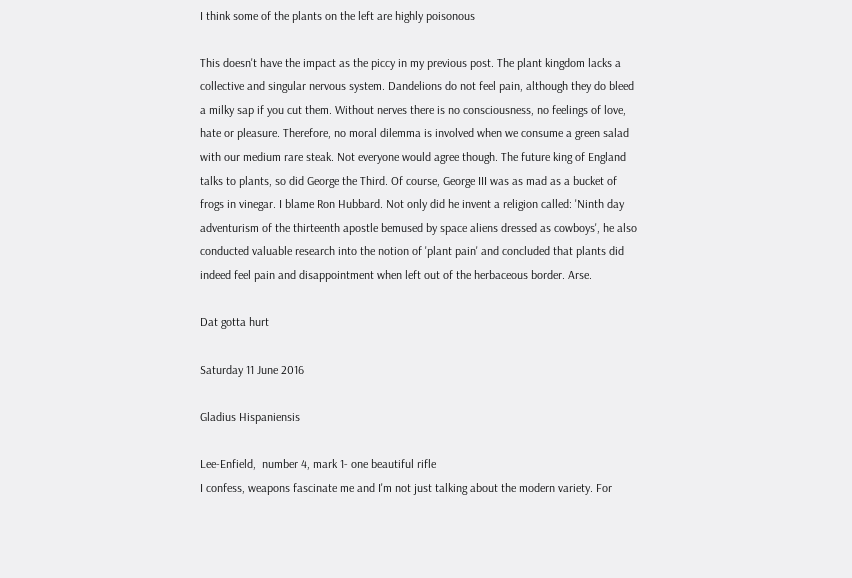I think some of the plants on the left are highly poisonous

This doesn't have the impact as the piccy in my previous post. The plant kingdom lacks a collective and singular nervous system. Dandelions do not feel pain, although they do bleed a milky sap if you cut them. Without nerves there is no consciousness, no feelings of love, hate or pleasure. Therefore, no moral dilemma is involved when we consume a green salad with our medium rare steak. Not everyone would agree though. The future king of England talks to plants, so did George the Third. Of course, George III was as mad as a bucket of frogs in vinegar. I blame Ron Hubbard. Not only did he invent a religion called: 'Ninth day adventurism of the thirteenth apostle bemused by space aliens dressed as cowboys', he also conducted valuable research into the notion of 'plant pain' and concluded that plants did indeed feel pain and disappointment when left out of the herbaceous border. Arse.

Dat gotta hurt

Saturday 11 June 2016

Gladius Hispaniensis

Lee-Enfield,  number 4, mark 1- one beautiful rifle
I confess, weapons fascinate me and I'm not just talking about the modern variety. For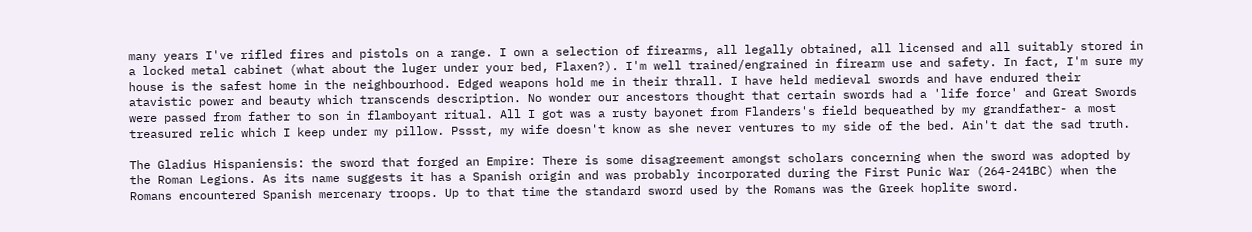many years I've rifled fires and pistols on a range. I own a selection of firearms, all legally obtained, all licensed and all suitably stored in a locked metal cabinet (what about the luger under your bed, Flaxen?). I'm well trained/engrained in firearm use and safety. In fact, I'm sure my house is the safest home in the neighbourhood. Edged weapons hold me in their thrall. I have held medieval swords and have endured their atavistic power and beauty which transcends description. No wonder our ancestors thought that certain swords had a 'life force' and Great Swords were passed from father to son in flamboyant ritual. All I got was a rusty bayonet from Flanders's field bequeathed by my grandfather- a most treasured relic which I keep under my pillow. Pssst, my wife doesn't know as she never ventures to my side of the bed. Ain't dat the sad truth.

The Gladius Hispaniensis: the sword that forged an Empire: There is some disagreement amongst scholars concerning when the sword was adopted by the Roman Legions. As its name suggests it has a Spanish origin and was probably incorporated during the First Punic War (264-241BC) when the Romans encountered Spanish mercenary troops. Up to that time the standard sword used by the Romans was the Greek hoplite sword.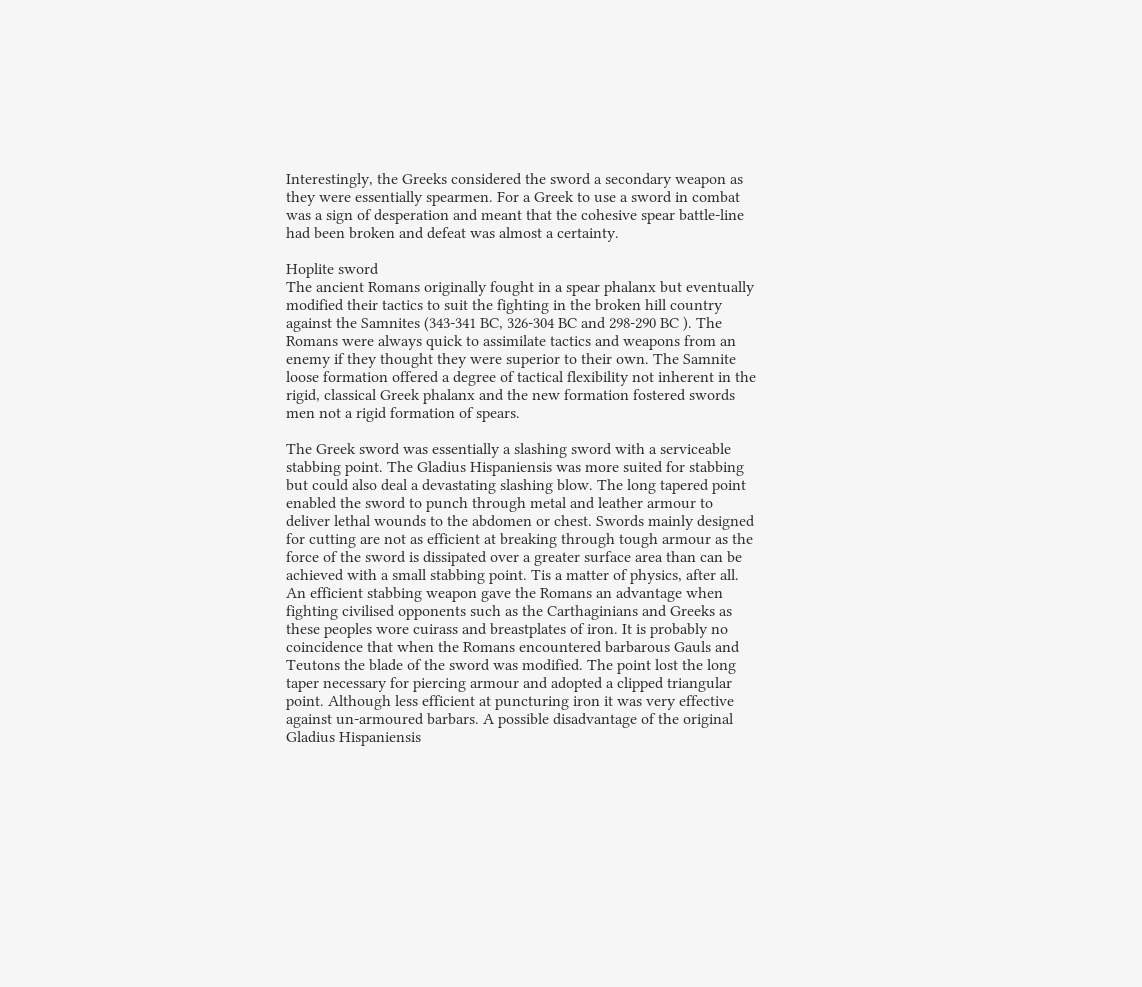Interestingly, the Greeks considered the sword a secondary weapon as they were essentially spearmen. For a Greek to use a sword in combat was a sign of desperation and meant that the cohesive spear battle-line had been broken and defeat was almost a certainty.

Hoplite sword
The ancient Romans originally fought in a spear phalanx but eventually modified their tactics to suit the fighting in the broken hill country against the Samnites (343-341 BC, 326-304 BC and 298-290 BC ). The Romans were always quick to assimilate tactics and weapons from an enemy if they thought they were superior to their own. The Samnite loose formation offered a degree of tactical flexibility not inherent in the rigid, classical Greek phalanx and the new formation fostered swords men not a rigid formation of spears.

The Greek sword was essentially a slashing sword with a serviceable stabbing point. The Gladius Hispaniensis was more suited for stabbing but could also deal a devastating slashing blow. The long tapered point enabled the sword to punch through metal and leather armour to deliver lethal wounds to the abdomen or chest. Swords mainly designed for cutting are not as efficient at breaking through tough armour as the force of the sword is dissipated over a greater surface area than can be achieved with a small stabbing point. Tis a matter of physics, after all. An efficient stabbing weapon gave the Romans an advantage when fighting civilised opponents such as the Carthaginians and Greeks as these peoples wore cuirass and breastplates of iron. It is probably no coincidence that when the Romans encountered barbarous Gauls and Teutons the blade of the sword was modified. The point lost the long taper necessary for piercing armour and adopted a clipped triangular point. Although less efficient at puncturing iron it was very effective against un-armoured barbars. A possible disadvantage of the original Gladius Hispaniensis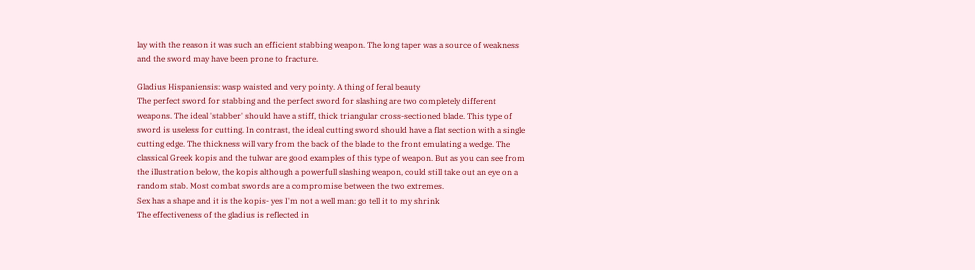lay with the reason it was such an efficient stabbing weapon. The long taper was a source of weakness and the sword may have been prone to fracture.

Gladius Hispaniensis: wasp waisted and very pointy. A thing of feral beauty
The perfect sword for stabbing and the perfect sword for slashing are two completely different weapons. The ideal 'stabber' should have a stiff, thick triangular cross-sectioned blade. This type of sword is useless for cutting. In contrast, the ideal cutting sword should have a flat section with a single cutting edge. The thickness will vary from the back of the blade to the front emulating a wedge. The classical Greek kopis and the tulwar are good examples of this type of weapon. But as you can see from the illustration below, the kopis although a powerfull slashing weapon, could still take out an eye on a random stab. Most combat swords are a compromise between the two extremes.
Sex has a shape and it is the kopis- yes I'm not a well man: go tell it to my shrink
The effectiveness of the gladius is reflected in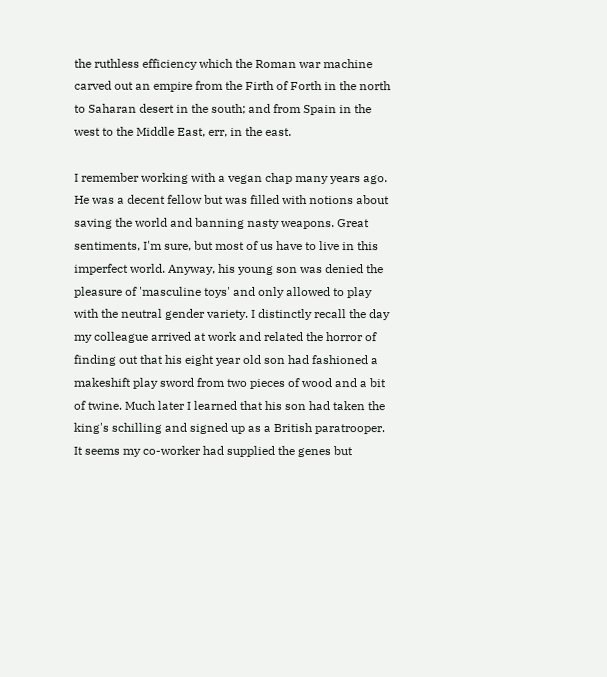the ruthless efficiency which the Roman war machine carved out an empire from the Firth of Forth in the north to Saharan desert in the south; and from Spain in the west to the Middle East, err, in the east.

I remember working with a vegan chap many years ago. He was a decent fellow but was filled with notions about saving the world and banning nasty weapons. Great sentiments, I'm sure, but most of us have to live in this imperfect world. Anyway, his young son was denied the pleasure of 'masculine toys' and only allowed to play with the neutral gender variety. I distinctly recall the day my colleague arrived at work and related the horror of finding out that his eight year old son had fashioned a makeshift play sword from two pieces of wood and a bit of twine. Much later I learned that his son had taken the king's schilling and signed up as a British paratrooper. It seems my co-worker had supplied the genes but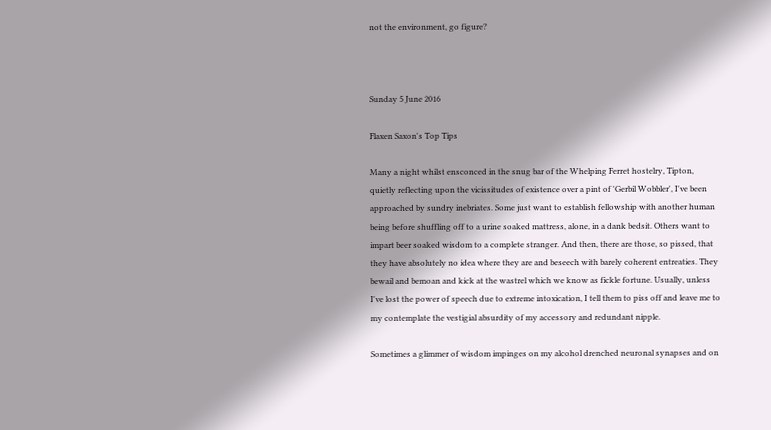not the environment, go figure?



Sunday 5 June 2016

Flaxen Saxon's Top Tips

Many a night whilst ensconced in the snug bar of the Whelping Ferret hostelry, Tipton, quietly reflecting upon the vicissitudes of existence over a pint of 'Gerbil Wobbler', I've been approached by sundry inebriates. Some just want to establish fellowship with another human being before shuffling off to a urine soaked mattress, alone, in a dank bedsit. Others want to impart beer soaked wisdom to a complete stranger. And then, there are those, so pissed, that they have absolutely no idea where they are and beseech with barely coherent entreaties. They bewail and bemoan and kick at the wastrel which we know as fickle fortune. Usually, unless I've lost the power of speech due to extreme intoxication, I tell them to piss off and leave me to my contemplate the vestigial absurdity of my accessory and redundant nipple.

Sometimes a glimmer of wisdom impinges on my alcohol drenched neuronal synapses and on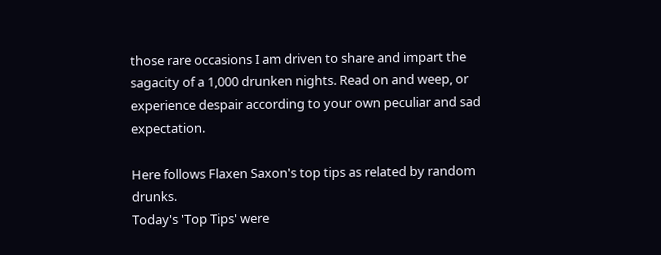those rare occasions I am driven to share and impart the sagacity of a 1,000 drunken nights. Read on and weep, or experience despair according to your own peculiar and sad expectation.

Here follows Flaxen Saxon's top tips as related by random drunks.
Today's 'Top Tips' were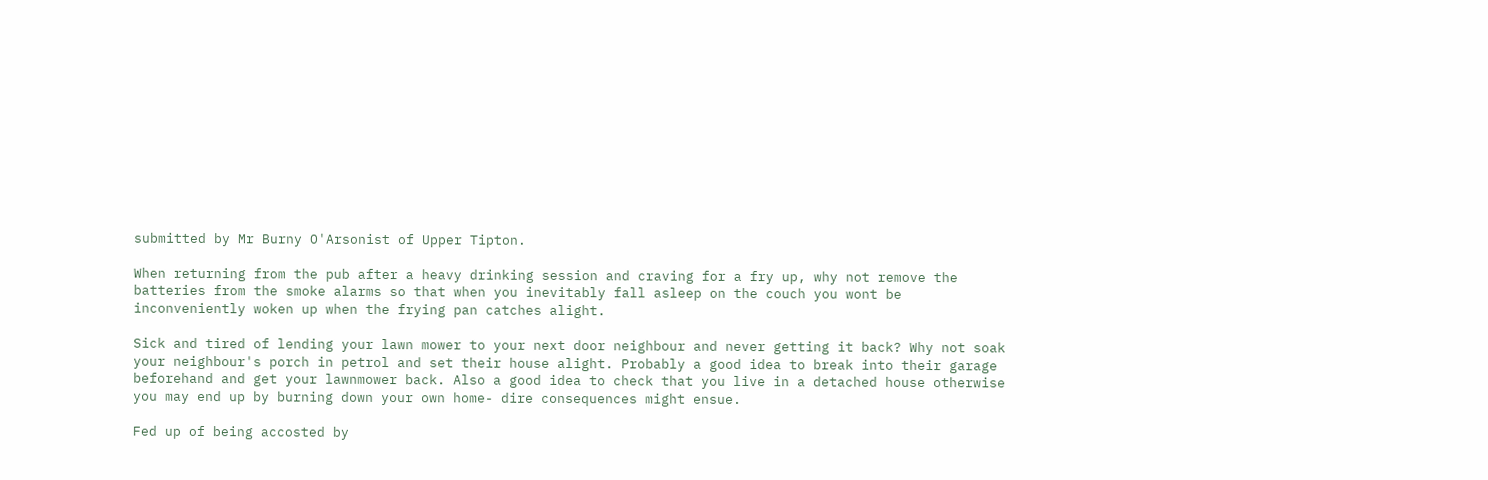submitted by Mr Burny O'Arsonist of Upper Tipton.

When returning from the pub after a heavy drinking session and craving for a fry up, why not remove the batteries from the smoke alarms so that when you inevitably fall asleep on the couch you wont be inconveniently woken up when the frying pan catches alight.

Sick and tired of lending your lawn mower to your next door neighbour and never getting it back? Why not soak your neighbour's porch in petrol and set their house alight. Probably a good idea to break into their garage beforehand and get your lawnmower back. Also a good idea to check that you live in a detached house otherwise you may end up by burning down your own home- dire consequences might ensue.

Fed up of being accosted by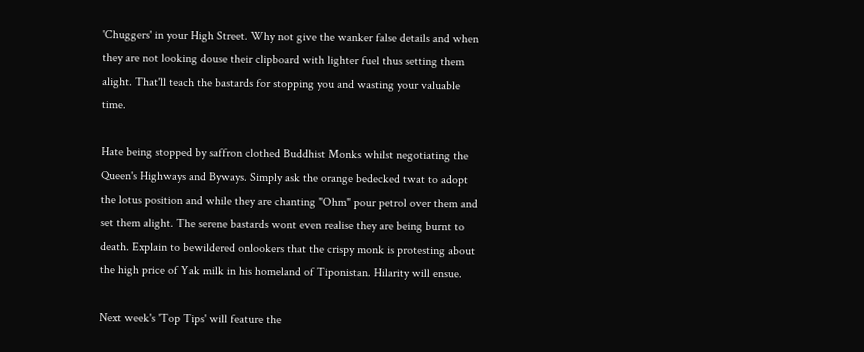'Chuggers' in your High Street. Why not give the wanker false details and when they are not looking douse their clipboard with lighter fuel thus setting them alight. That'll teach the bastards for stopping you and wasting your valuable time.

Hate being stopped by saffron clothed Buddhist Monks whilst negotiating the Queen's Highways and Byways. Simply ask the orange bedecked twat to adopt the lotus position and while they are chanting "Ohm" pour petrol over them and set them alight. The serene bastards wont even realise they are being burnt to death. Explain to bewildered onlookers that the crispy monk is protesting about the high price of Yak milk in his homeland of Tiponistan. Hilarity will ensue.

Next week's 'Top Tips' will feature the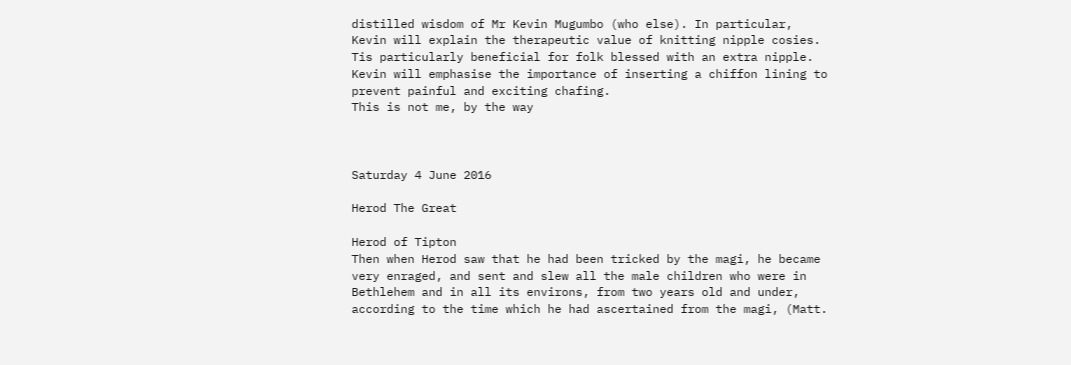distilled wisdom of Mr Kevin Mugumbo (who else). In particular, Kevin will explain the therapeutic value of knitting nipple cosies. Tis particularly beneficial for folk blessed with an extra nipple. Kevin will emphasise the importance of inserting a chiffon lining to prevent painful and exciting chafing.
This is not me, by the way



Saturday 4 June 2016

Herod The Great

Herod of Tipton
Then when Herod saw that he had been tricked by the magi, he became very enraged, and sent and slew all the male children who were in Bethlehem and in all its environs, from two years old and under, according to the time which he had ascertained from the magi, (Matt.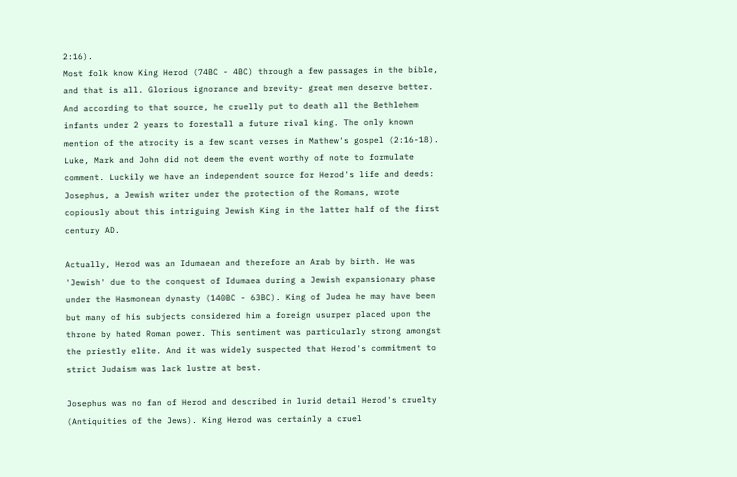2:16).
Most folk know King Herod (74BC - 4BC) through a few passages in the bible, and that is all. Glorious ignorance and brevity- great men deserve better. And according to that source, he cruelly put to death all the Bethlehem infants under 2 years to forestall a future rival king. The only known mention of the atrocity is a few scant verses in Mathew's gospel (2:16-18). Luke, Mark and John did not deem the event worthy of note to formulate comment. Luckily we have an independent source for Herod's life and deeds: Josephus, a Jewish writer under the protection of the Romans, wrote copiously about this intriguing Jewish King in the latter half of the first century AD.

Actually, Herod was an Idumaean and therefore an Arab by birth. He was 'Jewish' due to the conquest of Idumaea during a Jewish expansionary phase under the Hasmonean dynasty (140BC - 63BC). King of Judea he may have been but many of his subjects considered him a foreign usurper placed upon the throne by hated Roman power. This sentiment was particularly strong amongst the priestly elite. And it was widely suspected that Herod's commitment to strict Judaism was lack lustre at best.

Josephus was no fan of Herod and described in lurid detail Herod's cruelty (Antiquities of the Jews). King Herod was certainly a cruel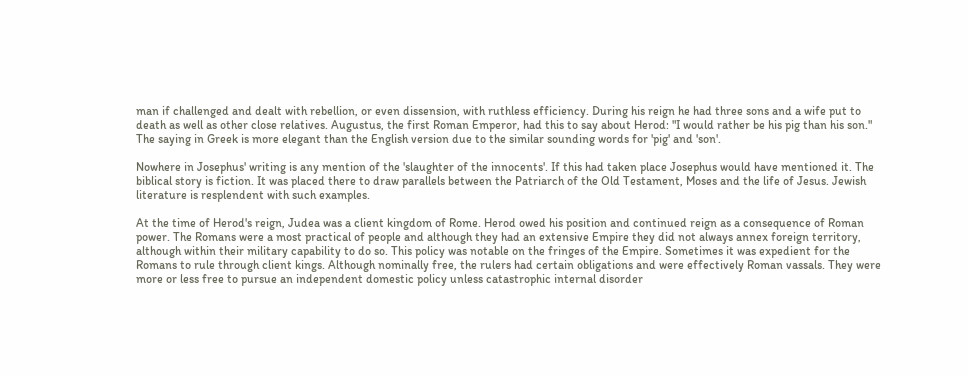man if challenged and dealt with rebellion, or even dissension, with ruthless efficiency. During his reign he had three sons and a wife put to death as well as other close relatives. Augustus, the first Roman Emperor, had this to say about Herod: "I would rather be his pig than his son." The saying in Greek is more elegant than the English version due to the similar sounding words for 'pig' and 'son'.

Nowhere in Josephus' writing is any mention of the 'slaughter of the innocents'. If this had taken place Josephus would have mentioned it. The biblical story is fiction. It was placed there to draw parallels between the Patriarch of the Old Testament, Moses and the life of Jesus. Jewish literature is resplendent with such examples.

At the time of Herod's reign, Judea was a client kingdom of Rome. Herod owed his position and continued reign as a consequence of Roman power. The Romans were a most practical of people and although they had an extensive Empire they did not always annex foreign territory, although within their military capability to do so. This policy was notable on the fringes of the Empire. Sometimes it was expedient for the Romans to rule through client kings. Although nominally free, the rulers had certain obligations and were effectively Roman vassals. They were more or less free to pursue an independent domestic policy unless catastrophic internal disorder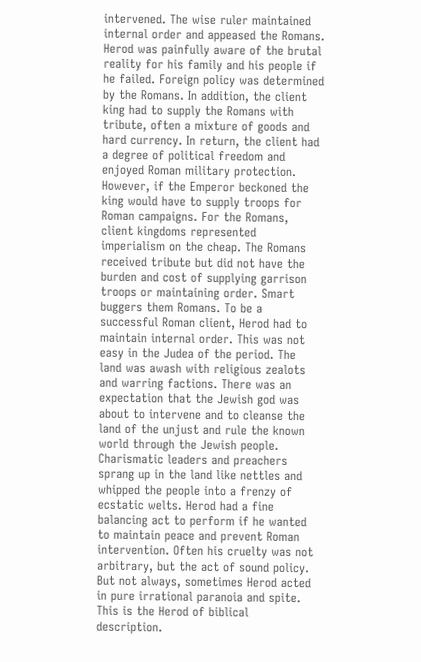intervened. The wise ruler maintained internal order and appeased the Romans. Herod was painfully aware of the brutal reality for his family and his people if he failed. Foreign policy was determined by the Romans. In addition, the client king had to supply the Romans with tribute, often a mixture of goods and hard currency. In return, the client had a degree of political freedom and enjoyed Roman military protection. However, if the Emperor beckoned the king would have to supply troops for Roman campaigns. For the Romans, client kingdoms represented imperialism on the cheap. The Romans received tribute but did not have the burden and cost of supplying garrison troops or maintaining order. Smart buggers them Romans. To be a successful Roman client, Herod had to maintain internal order. This was not easy in the Judea of the period. The land was awash with religious zealots and warring factions. There was an expectation that the Jewish god was about to intervene and to cleanse the land of the unjust and rule the known world through the Jewish people. Charismatic leaders and preachers sprang up in the land like nettles and whipped the people into a frenzy of ecstatic welts. Herod had a fine balancing act to perform if he wanted to maintain peace and prevent Roman intervention. Often his cruelty was not arbitrary, but the act of sound policy. But not always, sometimes Herod acted in pure irrational paranoia and spite. This is the Herod of biblical description.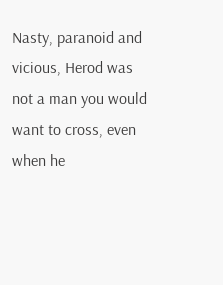Nasty, paranoid and vicious, Herod was not a man you would want to cross, even when he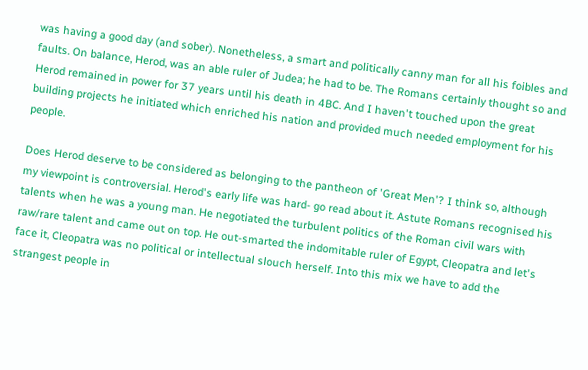was having a good day (and sober). Nonetheless, a smart and politically canny man for all his foibles and faults. On balance, Herod, was an able ruler of Judea; he had to be. The Romans certainly thought so and Herod remained in power for 37 years until his death in 4BC. And I haven't touched upon the great building projects he initiated which enriched his nation and provided much needed employment for his people.

Does Herod deserve to be considered as belonging to the pantheon of 'Great Men'? I think so, although my viewpoint is controversial. Herod's early life was hard- go read about it. Astute Romans recognised his talents when he was a young man. He negotiated the turbulent politics of the Roman civil wars with raw/rare talent and came out on top. He out-smarted the indomitable ruler of Egypt, Cleopatra and let's face it, Cleopatra was no political or intellectual slouch herself. Into this mix we have to add the strangest people in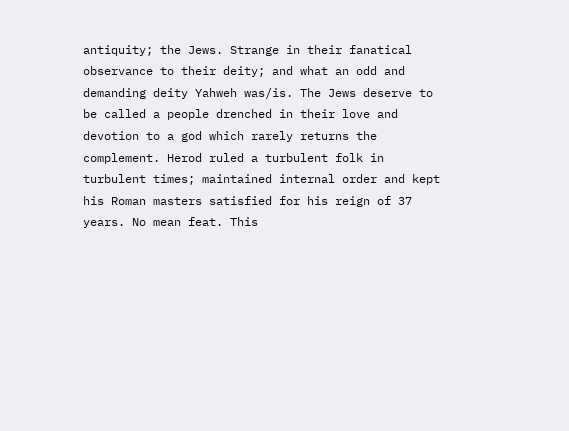antiquity; the Jews. Strange in their fanatical observance to their deity; and what an odd and demanding deity Yahweh was/is. The Jews deserve to be called a people drenched in their love and devotion to a god which rarely returns the complement. Herod ruled a turbulent folk in turbulent times; maintained internal order and kept his Roman masters satisfied for his reign of 37 years. No mean feat. This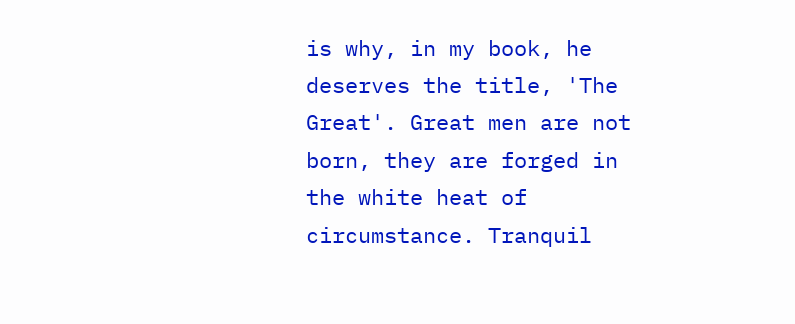is why, in my book, he deserves the title, 'The Great'. Great men are not born, they are forged in the white heat of circumstance. Tranquil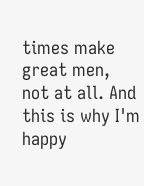times make great men, not at all. And this is why I'm happy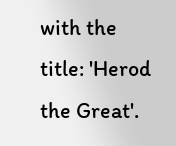with the title: 'Herod the Great'.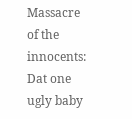Massacre of the innocents: Dat one ugly baby